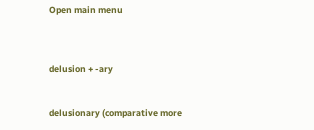Open main menu



delusion + -ary


delusionary (comparative more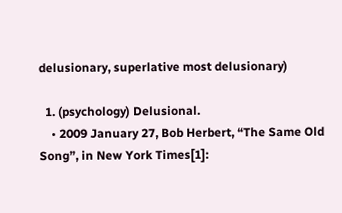delusionary, superlative most delusionary)

  1. (psychology) Delusional.
    • 2009 January 27, Bob Herbert, “The Same Old Song”, in New York Times[1]: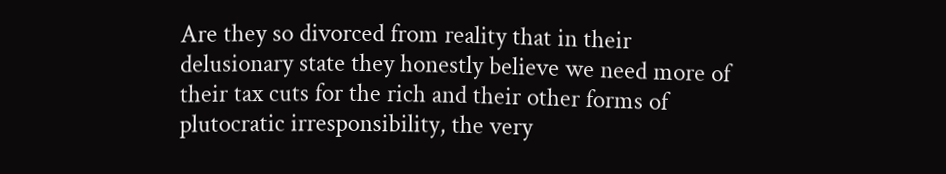Are they so divorced from reality that in their delusionary state they honestly believe we need more of their tax cuts for the rich and their other forms of plutocratic irresponsibility, the very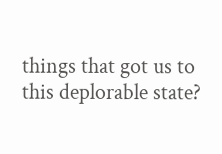things that got us to this deplorable state?